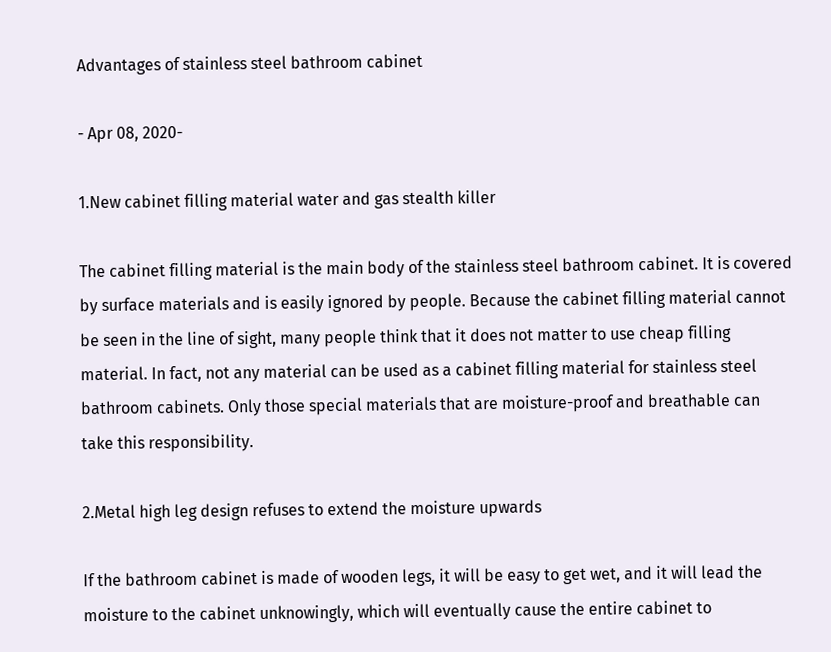Advantages of stainless steel bathroom cabinet

- Apr 08, 2020-

1.New cabinet filling material water and gas stealth killer

The cabinet filling material is the main body of the stainless steel bathroom cabinet. It is covered by surface materials and is easily ignored by people. Because the cabinet filling material cannot be seen in the line of sight, many people think that it does not matter to use cheap filling material. In fact, not any material can be used as a cabinet filling material for stainless steel bathroom cabinets. Only those special materials that are moisture-proof and breathable can take this responsibility.

2.Metal high leg design refuses to extend the moisture upwards

If the bathroom cabinet is made of wooden legs, it will be easy to get wet, and it will lead the moisture to the cabinet unknowingly, which will eventually cause the entire cabinet to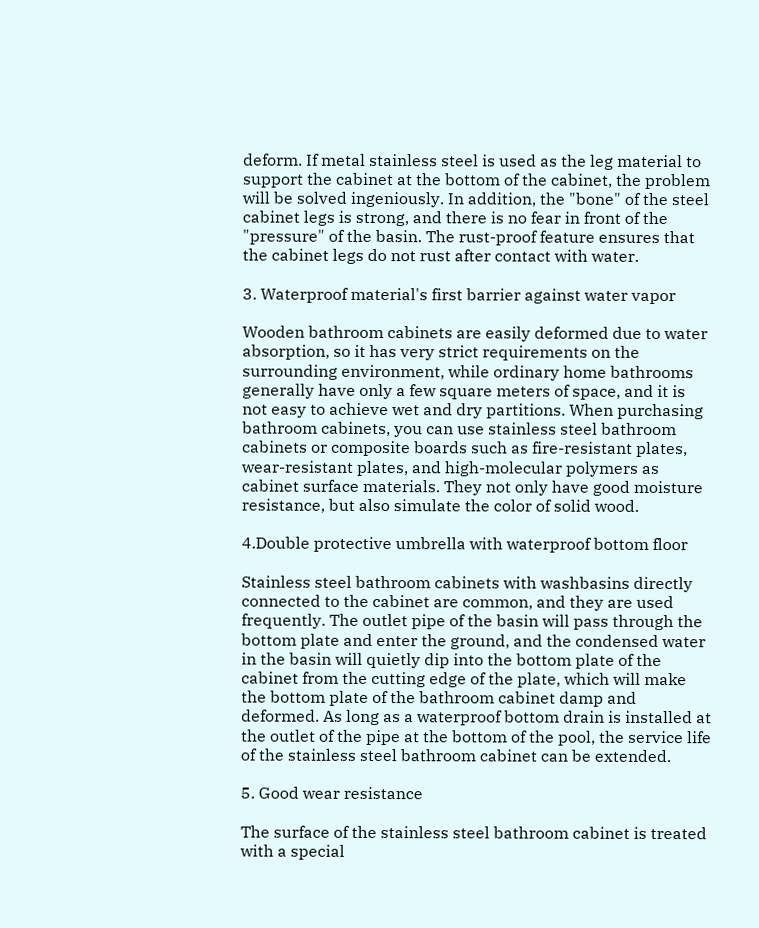deform. If metal stainless steel is used as the leg material to support the cabinet at the bottom of the cabinet, the problem will be solved ingeniously. In addition, the "bone" of the steel cabinet legs is strong, and there is no fear in front of the "pressure" of the basin. The rust-proof feature ensures that the cabinet legs do not rust after contact with water.

3. Waterproof material's first barrier against water vapor

Wooden bathroom cabinets are easily deformed due to water absorption, so it has very strict requirements on the surrounding environment, while ordinary home bathrooms generally have only a few square meters of space, and it is not easy to achieve wet and dry partitions. When purchasing bathroom cabinets, you can use stainless steel bathroom cabinets or composite boards such as fire-resistant plates, wear-resistant plates, and high-molecular polymers as cabinet surface materials. They not only have good moisture resistance, but also simulate the color of solid wood.

4.Double protective umbrella with waterproof bottom floor

Stainless steel bathroom cabinets with washbasins directly connected to the cabinet are common, and they are used frequently. The outlet pipe of the basin will pass through the bottom plate and enter the ground, and the condensed water in the basin will quietly dip into the bottom plate of the cabinet from the cutting edge of the plate, which will make the bottom plate of the bathroom cabinet damp and deformed. As long as a waterproof bottom drain is installed at the outlet of the pipe at the bottom of the pool, the service life of the stainless steel bathroom cabinet can be extended.

5. Good wear resistance

The surface of the stainless steel bathroom cabinet is treated with a special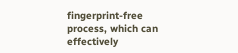fingerprint-free process, which can effectively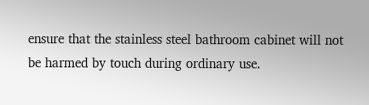ensure that the stainless steel bathroom cabinet will not be harmed by touch during ordinary use.